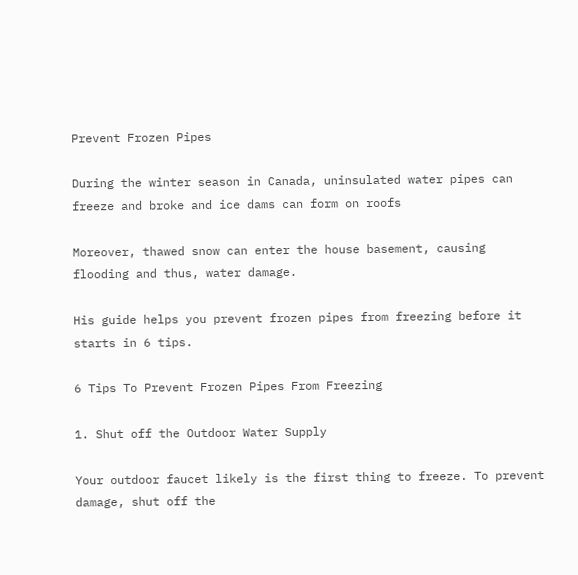Prevent Frozen Pipes

During the winter season in Canada, uninsulated water pipes can freeze and broke and ice dams can form on roofs

Moreover, thawed snow can enter the house basement, causing flooding and thus, water damage.

His guide helps you prevent frozen pipes from freezing before it starts in 6 tips.

6 Tips To Prevent Frozen Pipes From Freezing

1. Shut off the Outdoor Water Supply

Your outdoor faucet likely is the first thing to freeze. To prevent damage, shut off the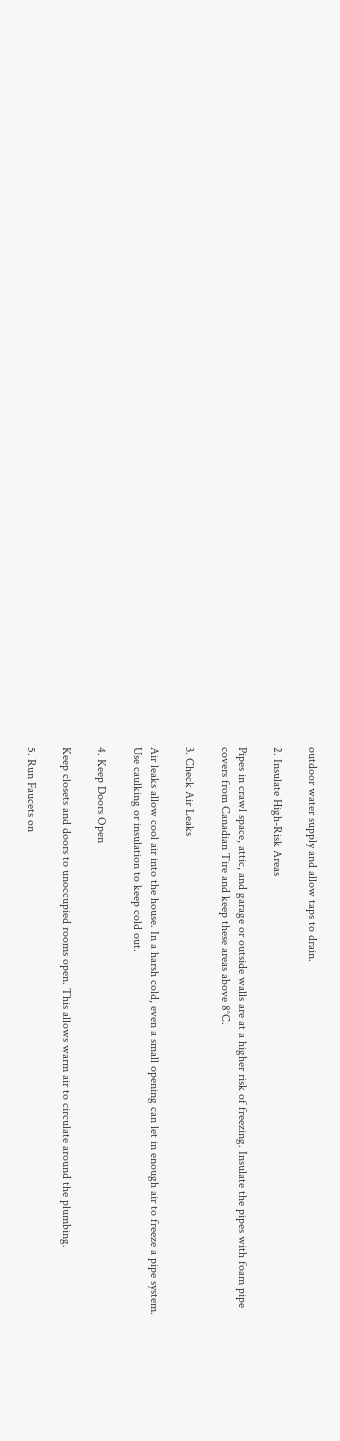outdoor water supply and allow taps to drain.

2. Insulate High-Risk Areas

Pipes in crawl space, attic, and garage or outside walls are at a higher risk of freezing. Insulate the pipes with foam pipe covers from Canadian Tire and keep these areas above 8°C.

3. Check Air Leaks

Air leaks allow cool air into the house. In a harsh cold, even a small opening can let in enough air to freeze a pipe system. Use caulking or insulation to keep cold out.

4. Keep Doors Open

Keep closets and doors to unoccupied rooms open. This allows warm air to circulate around the plumbing.

5. Run Faucets on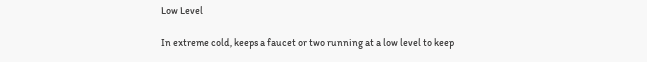Low Level

In extreme cold, keeps a faucet or two running at a low level to keep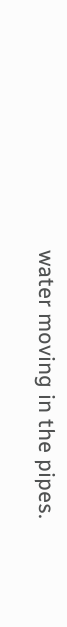water moving in the pipes.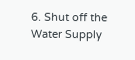6. Shut off the Water Supply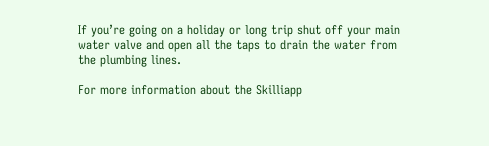If you’re going on a holiday or long trip shut off your main water valve and open all the taps to drain the water from the plumbing lines.

For more information about the Skilliapp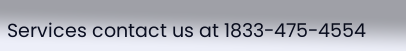Services contact us at 1833-475-4554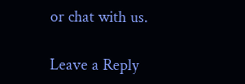or chat with us.

Leave a Reply